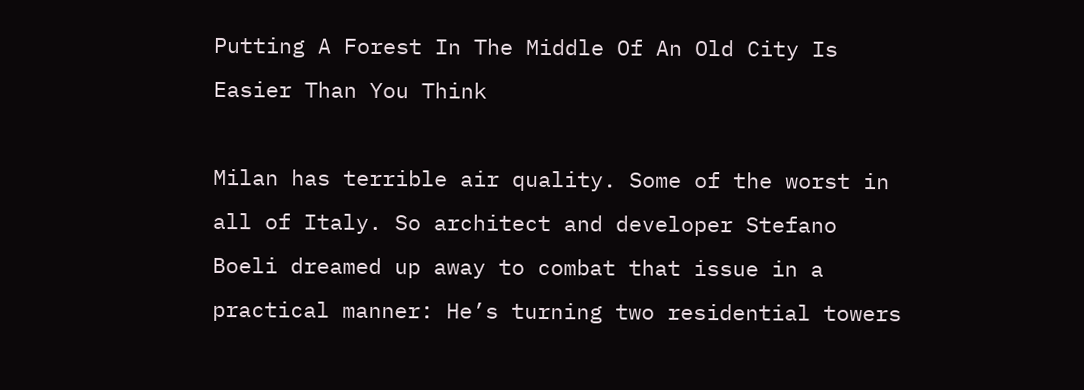Putting A Forest In The Middle Of An Old City Is Easier Than You Think

Milan has terrible air quality. Some of the worst in all of Italy. So architect and developer Stefano Boeli dreamed up away to combat that issue in a practical manner: He’s turning two residential towers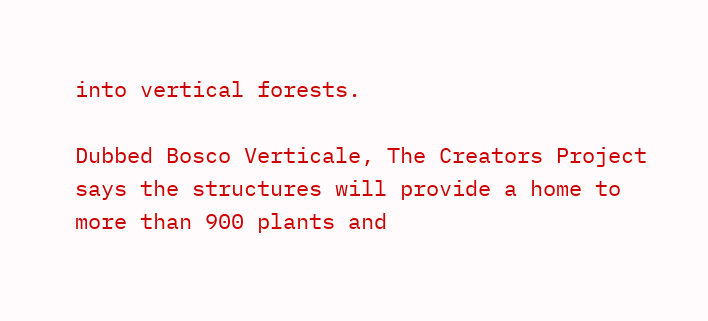into vertical forests.

Dubbed Bosco Verticale, The Creators Project says the structures will provide a home to more than 900 plants and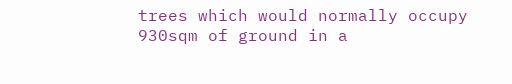trees which would normally occupy 930sqm of ground in a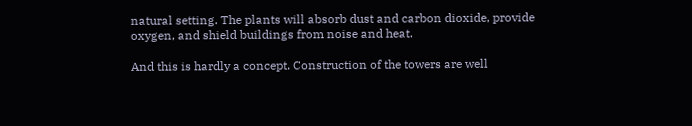natural setting. The plants will absorb dust and carbon dioxide, provide oxygen, and shield buildings from noise and heat.

And this is hardly a concept. Construction of the towers are well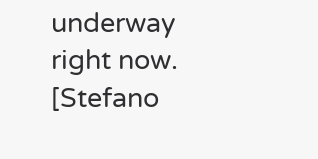underway right now. [Stefano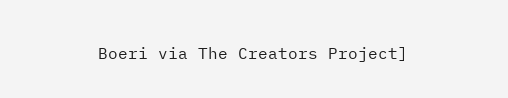Boeri via The Creators Project]